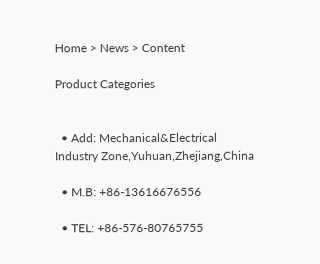Home > News > Content

Product Categories


  • Add: Mechanical&Electrical Industry Zone,Yuhuan,Zhejiang,China

  • M.B: +86-13616676556

  • TEL: +86-576-80765755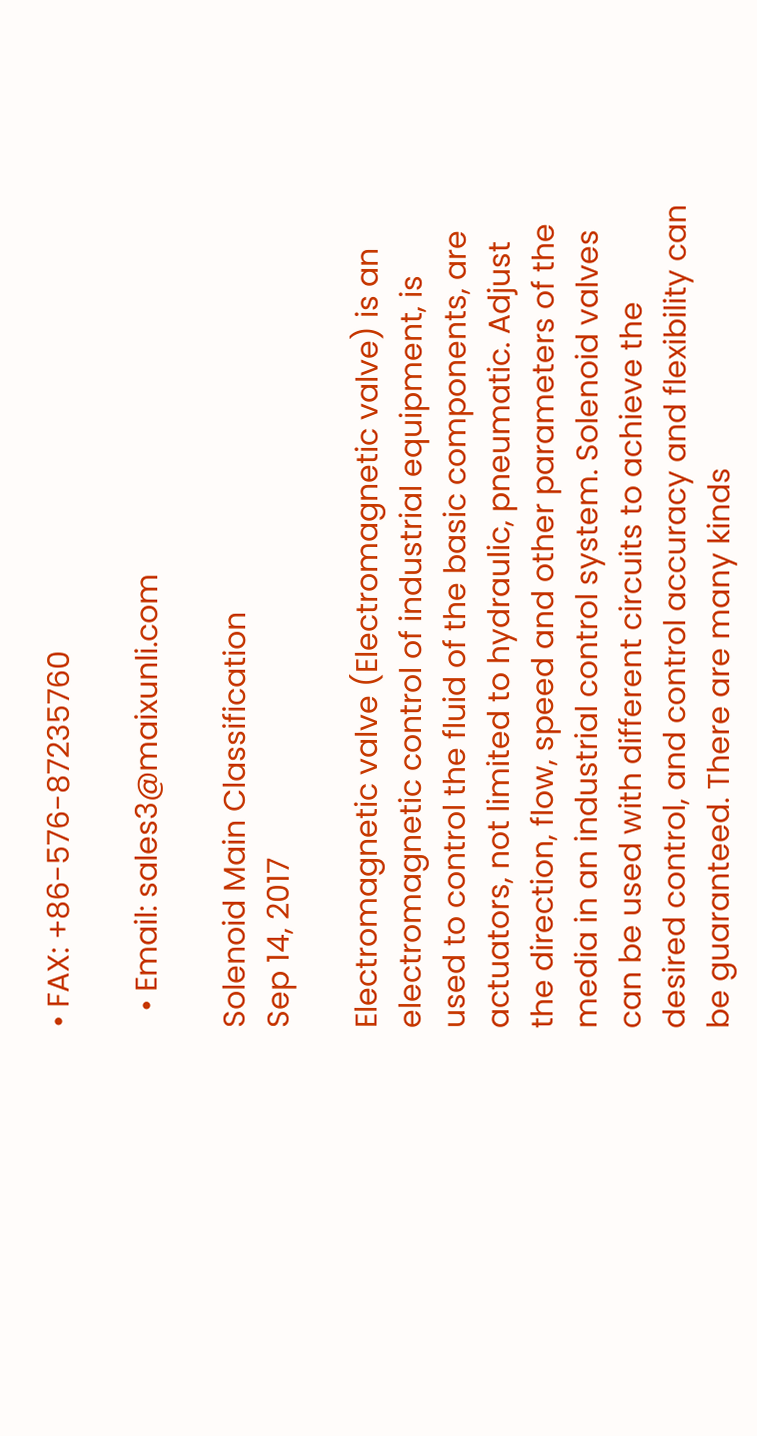• FAX: +86-576-87235760

  • Email: sales3@maixunli.com

Solenoid Main Classification
Sep 14, 2017

Electromagnetic valve (Electromagnetic valve) is an electromagnetic control of industrial equipment, is used to control the fluid of the basic components, are actuators, not limited to hydraulic, pneumatic. Adjust the direction, flow, speed and other parameters of the media in an industrial control system. Solenoid valves can be used with different circuits to achieve the desired control, and control accuracy and flexibility can be guaranteed. There are many kinds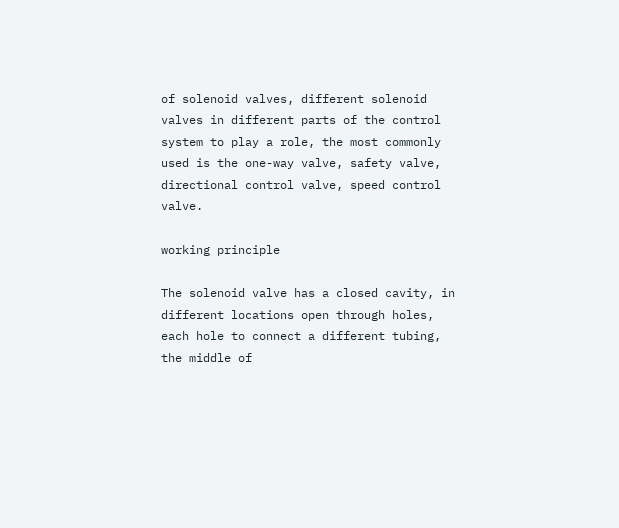of solenoid valves, different solenoid valves in different parts of the control system to play a role, the most commonly used is the one-way valve, safety valve, directional control valve, speed control valve.

working principle

The solenoid valve has a closed cavity, in different locations open through holes, each hole to connect a different tubing, the middle of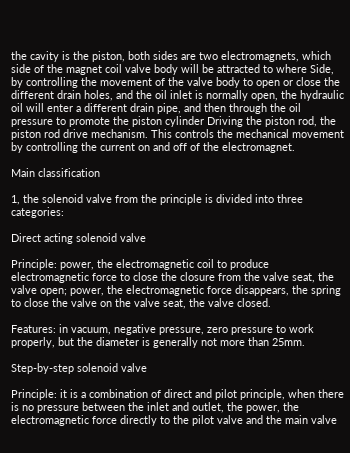the cavity is the piston, both sides are two electromagnets, which side of the magnet coil valve body will be attracted to where Side, by controlling the movement of the valve body to open or close the different drain holes, and the oil inlet is normally open, the hydraulic oil will enter a different drain pipe, and then through the oil pressure to promote the piston cylinder Driving the piston rod, the piston rod drive mechanism. This controls the mechanical movement by controlling the current on and off of the electromagnet.

Main classification

1, the solenoid valve from the principle is divided into three categories:

Direct acting solenoid valve

Principle: power, the electromagnetic coil to produce electromagnetic force to close the closure from the valve seat, the valve open; power, the electromagnetic force disappears, the spring to close the valve on the valve seat, the valve closed.

Features: in vacuum, negative pressure, zero pressure to work properly, but the diameter is generally not more than 25mm.

Step-by-step solenoid valve

Principle: it is a combination of direct and pilot principle, when there is no pressure between the inlet and outlet, the power, the electromagnetic force directly to the pilot valve and the main valve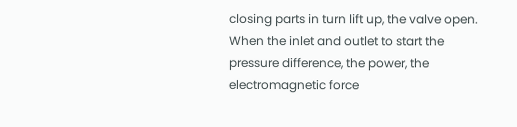closing parts in turn lift up, the valve open. When the inlet and outlet to start the pressure difference, the power, the electromagnetic force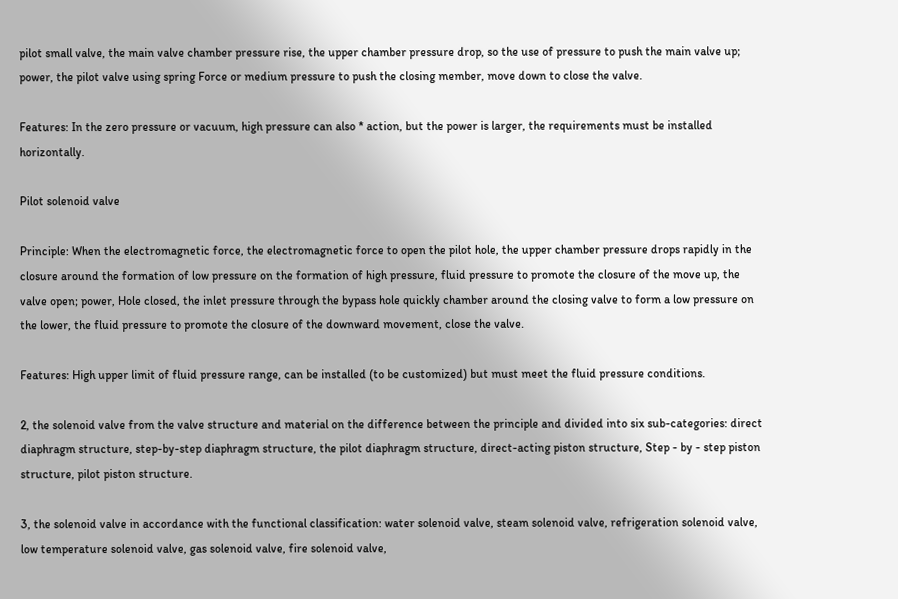pilot small valve, the main valve chamber pressure rise, the upper chamber pressure drop, so the use of pressure to push the main valve up; power, the pilot valve using spring Force or medium pressure to push the closing member, move down to close the valve.

Features: In the zero pressure or vacuum, high pressure can also * action, but the power is larger, the requirements must be installed horizontally.

Pilot solenoid valve

Principle: When the electromagnetic force, the electromagnetic force to open the pilot hole, the upper chamber pressure drops rapidly in the closure around the formation of low pressure on the formation of high pressure, fluid pressure to promote the closure of the move up, the valve open; power, Hole closed, the inlet pressure through the bypass hole quickly chamber around the closing valve to form a low pressure on the lower, the fluid pressure to promote the closure of the downward movement, close the valve.

Features: High upper limit of fluid pressure range, can be installed (to be customized) but must meet the fluid pressure conditions.

2, the solenoid valve from the valve structure and material on the difference between the principle and divided into six sub-categories: direct diaphragm structure, step-by-step diaphragm structure, the pilot diaphragm structure, direct-acting piston structure, Step - by - step piston structure, pilot piston structure.

3, the solenoid valve in accordance with the functional classification: water solenoid valve, steam solenoid valve, refrigeration solenoid valve, low temperature solenoid valve, gas solenoid valve, fire solenoid valve,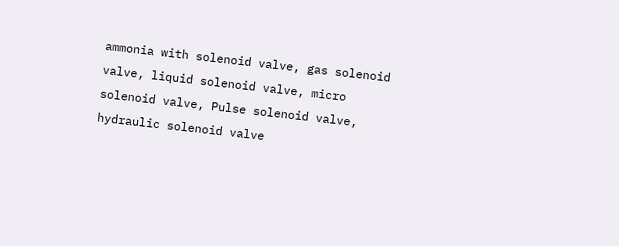ammonia with solenoid valve, gas solenoid valve, liquid solenoid valve, micro solenoid valve, Pulse solenoid valve, hydraulic solenoid valve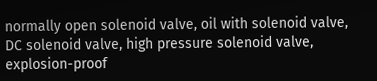normally open solenoid valve, oil with solenoid valve, DC solenoid valve, high pressure solenoid valve, explosion-proof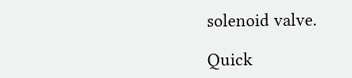solenoid valve.

Quick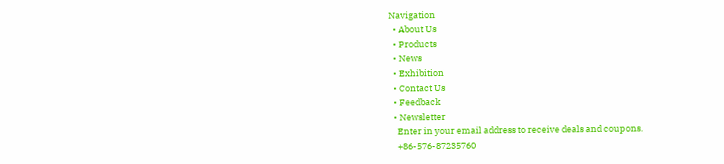Navigation
  • About Us
  • Products
  • News
  • Exhibition
  • Contact Us
  • Feedback
  • Newsletter
    Enter in your email address to receive deals and coupons.
    +86-576-87235760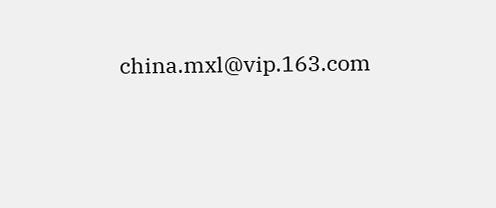china.mxl@vip.163.com